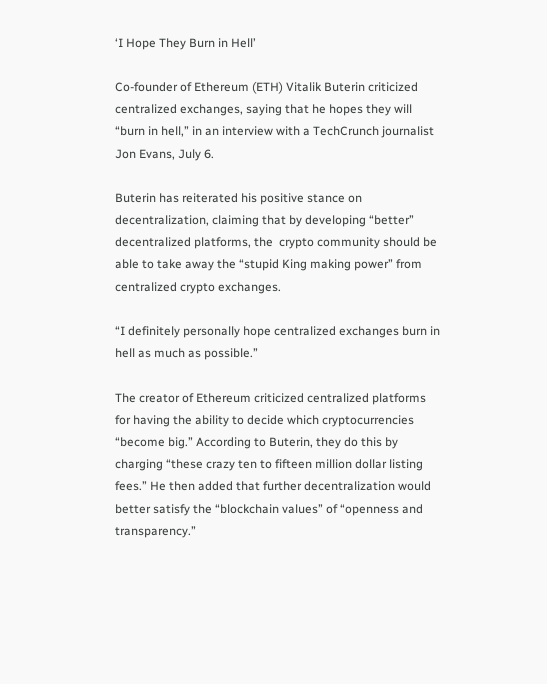‘I Hope They Burn in Hell’

Co-founder of Ethereum (ETH) Vitalik Buterin criticized centralized exchanges, saying that he hopes they will “burn in hell,” in an interview with a TechCrunch journalist Jon Evans, July 6.

Buterin has reiterated his positive stance on decentralization, claiming that by developing “better” decentralized platforms, the  crypto community should be able to take away the “stupid King making power” from centralized crypto exchanges.

“I definitely personally hope centralized exchanges burn in hell as much as possible.”

The creator of Ethereum criticized centralized platforms for having the ability to decide which cryptocurrencies “become big.” According to Buterin, they do this by charging “these crazy ten to fifteen million dollar listing fees.” He then added that further decentralization would better satisfy the “blockchain values” of “openness and transparency.”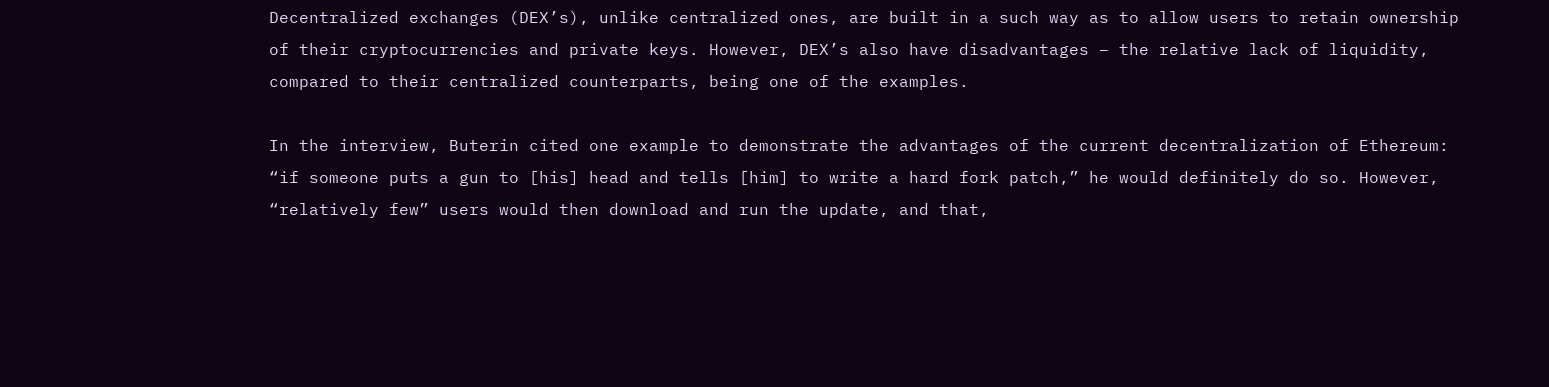Decentralized exchanges (DEX’s), unlike centralized ones, are built in a such way as to allow users to retain ownership of their cryptocurrencies and private keys. However, DEX’s also have disadvantages – the relative lack of liquidity, compared to their centralized counterparts, being one of the examples.

In the interview, Buterin cited one example to demonstrate the advantages of the current decentralization of Ethereum: “if someone puts a gun to [his] head and tells [him] to write a hard fork patch,” he would definitely do so. However, “relatively few” users would then download and run the update, and that,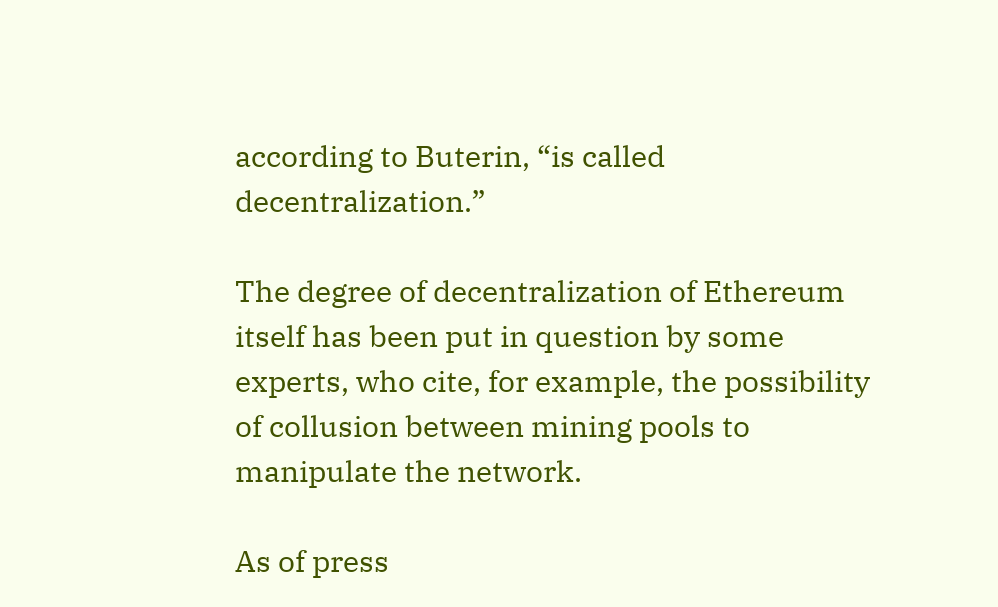according to Buterin, “is called decentralization.”

The degree of decentralization of Ethereum itself has been put in question by some experts, who cite, for example, the possibility of collusion between mining pools to manipulate the network.

As of press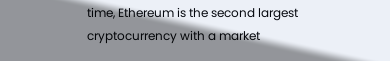time, Ethereum is the second largest cryptocurrency with a market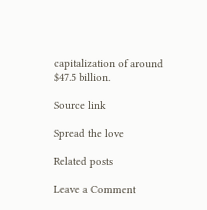capitalization of around $47.5 billion.

Source link

Spread the love

Related posts

Leave a Comment